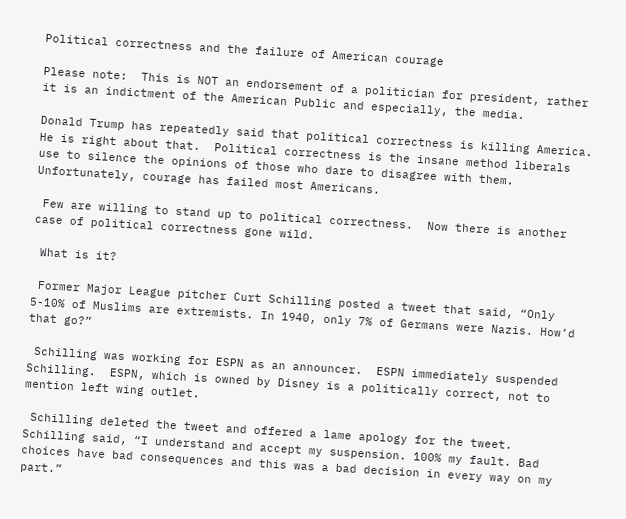Political correctness and the failure of American courage

Please note:  This is NOT an endorsement of a politician for president, rather it is an indictment of the American Public and especially, the media.

Donald Trump has repeatedly said that political correctness is killing America.  He is right about that.  Political correctness is the insane method liberals use to silence the opinions of those who dare to disagree with them.  Unfortunately, courage has failed most Americans.

 Few are willing to stand up to political correctness.  Now there is another case of political correctness gone wild.

 What is it?

 Former Major League pitcher Curt Schilling posted a tweet that said, “Only 5-10% of Muslims are extremists. In 1940, only 7% of Germans were Nazis. How’d that go?”

 Schilling was working for ESPN as an announcer.  ESPN immediately suspended Schilling.  ESPN, which is owned by Disney is a politically correct, not to mention left wing outlet.

 Schilling deleted the tweet and offered a lame apology for the tweet. Schilling said, “I understand and accept my suspension. 100% my fault. Bad choices have bad consequences and this was a bad decision in every way on my part.”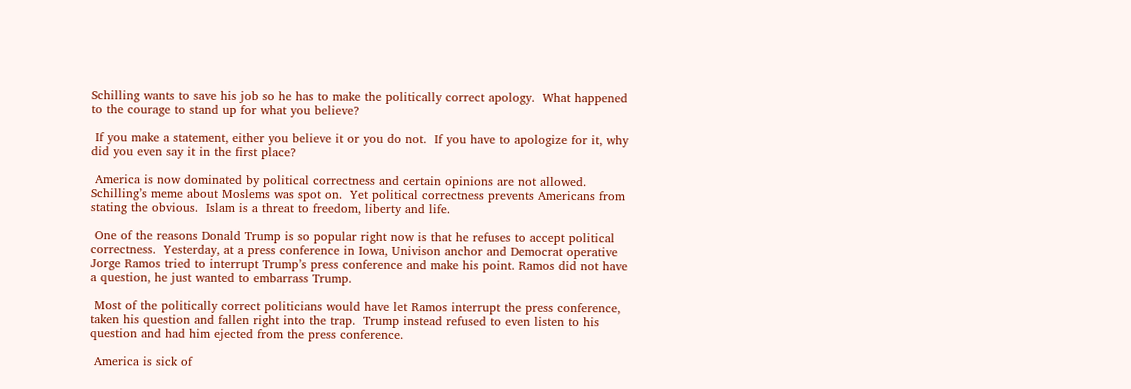Schilling wants to save his job so he has to make the politically correct apology.  What happened to the courage to stand up for what you believe?

 If you make a statement, either you believe it or you do not.  If you have to apologize for it, why did you even say it in the first place?

 America is now dominated by political correctness and certain opinions are not allowed.  Schilling’s meme about Moslems was spot on.  Yet political correctness prevents Americans from stating the obvious.  Islam is a threat to freedom, liberty and life.

 One of the reasons Donald Trump is so popular right now is that he refuses to accept political correctness.  Yesterday, at a press conference in Iowa, Univison anchor and Democrat operative Jorge Ramos tried to interrupt Trump’s press conference and make his point. Ramos did not have a question, he just wanted to embarrass Trump.

 Most of the politically correct politicians would have let Ramos interrupt the press conference, taken his question and fallen right into the trap.  Trump instead refused to even listen to his question and had him ejected from the press conference.

 America is sick of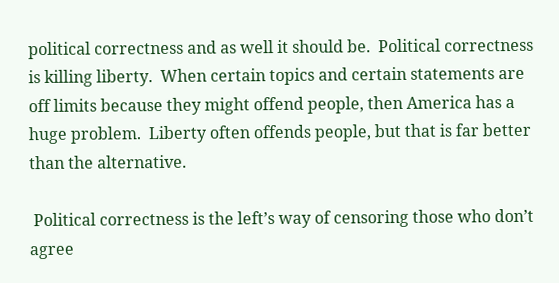political correctness and as well it should be.  Political correctness is killing liberty.  When certain topics and certain statements are off limits because they might offend people, then America has a huge problem.  Liberty often offends people, but that is far better than the alternative.

 Political correctness is the left’s way of censoring those who don’t agree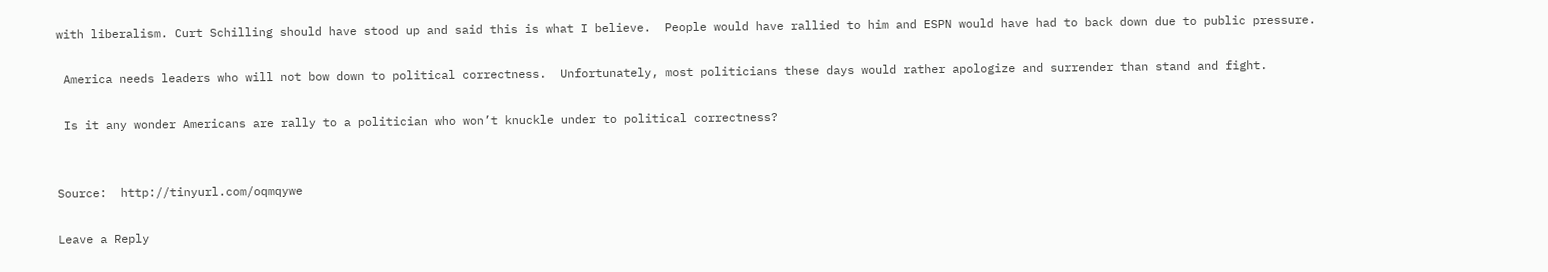with liberalism. Curt Schilling should have stood up and said this is what I believe.  People would have rallied to him and ESPN would have had to back down due to public pressure.

 America needs leaders who will not bow down to political correctness.  Unfortunately, most politicians these days would rather apologize and surrender than stand and fight.

 Is it any wonder Americans are rally to a politician who won’t knuckle under to political correctness?


Source:  http://tinyurl.com/oqmqywe

Leave a Reply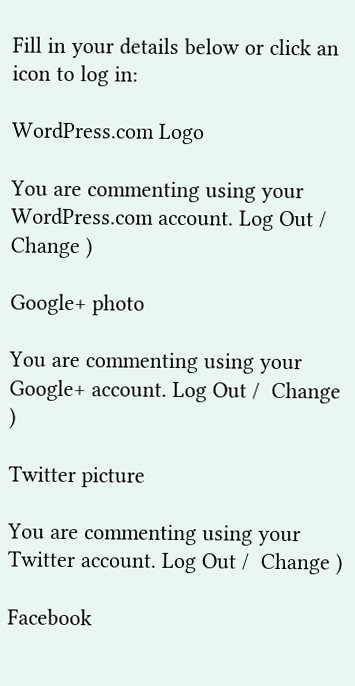Fill in your details below or click an icon to log in:

WordPress.com Logo

You are commenting using your WordPress.com account. Log Out /  Change )

Google+ photo

You are commenting using your Google+ account. Log Out /  Change )

Twitter picture

You are commenting using your Twitter account. Log Out /  Change )

Facebook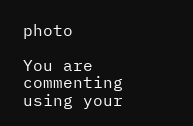photo

You are commenting using your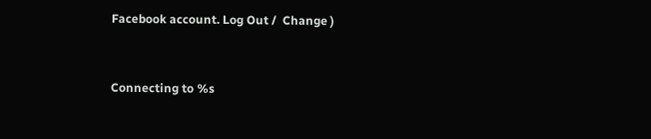Facebook account. Log Out /  Change )


Connecting to %s